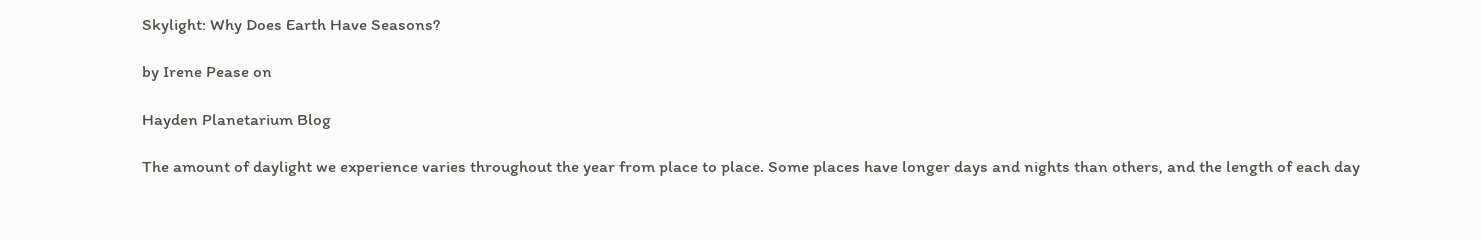Skylight: Why Does Earth Have Seasons?

by Irene Pease on

Hayden Planetarium Blog

The amount of daylight we experience varies throughout the year from place to place. Some places have longer days and nights than others, and the length of each day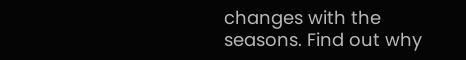changes with the seasons. Find out why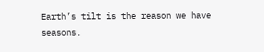Earth’s tilt is the reason we have seasons.